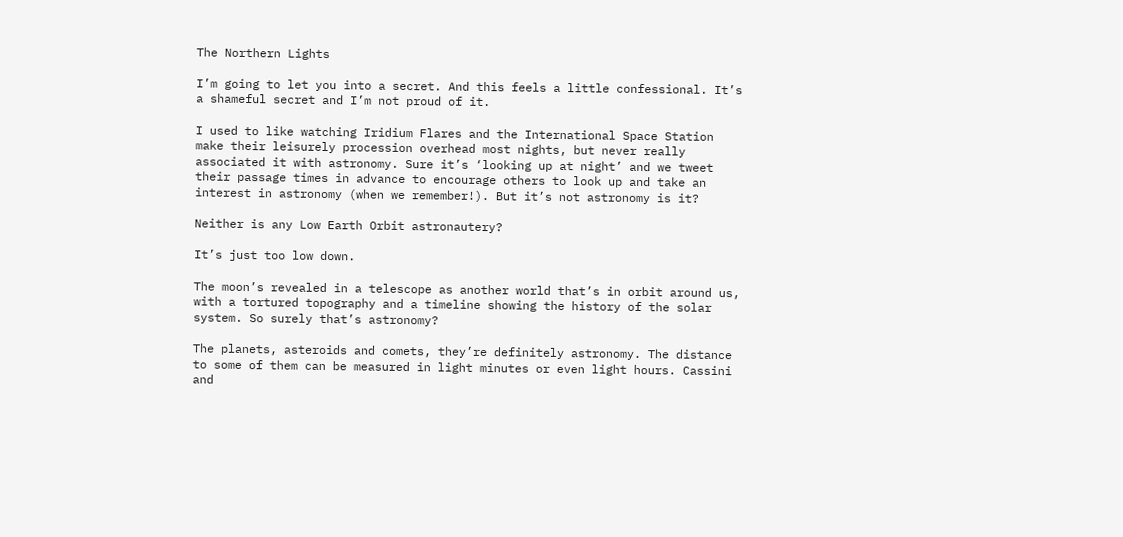The Northern Lights

I’m going to let you into a secret. And this feels a little confessional. It’s a shameful secret and I’m not proud of it.

I used to like watching Iridium Flares and the International Space Station make their leisurely procession overhead most nights, but never really associated it with astronomy. Sure it’s ‘looking up at night’ and we tweet their passage times in advance to encourage others to look up and take an interest in astronomy (when we remember!). But it’s not astronomy is it?

Neither is any Low Earth Orbit astronautery?

It’s just too low down.

The moon’s revealed in a telescope as another world that’s in orbit around us, with a tortured topography and a timeline showing the history of the solar system. So surely that’s astronomy?

The planets, asteroids and comets, they’re definitely astronomy. The distance to some of them can be measured in light minutes or even light hours. Cassini and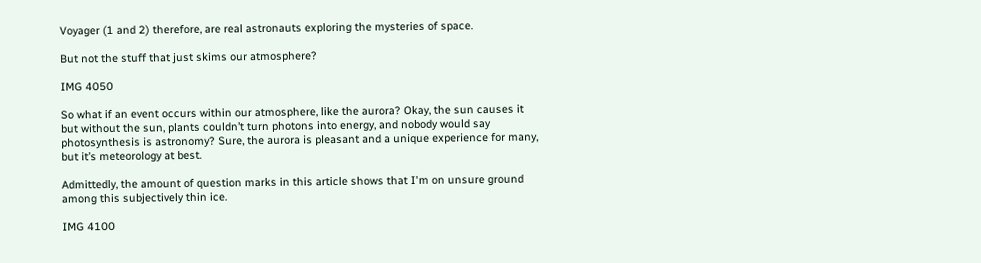Voyager (1 and 2) therefore, are real astronauts exploring the mysteries of space.

But not the stuff that just skims our atmosphere?

IMG 4050

So what if an event occurs within our atmosphere, like the aurora? Okay, the sun causes it but without the sun, plants couldn’t turn photons into energy, and nobody would say photosynthesis is astronomy? Sure, the aurora is pleasant and a unique experience for many, but it’s meteorology at best.

Admittedly, the amount of question marks in this article shows that I'm on unsure ground among this subjectively thin ice.

IMG 4100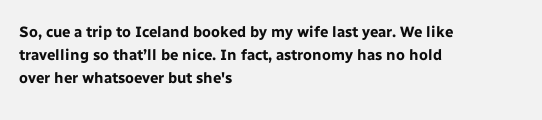So, cue a trip to Iceland booked by my wife last year. We like travelling so that’ll be nice. In fact, astronomy has no hold over her whatsoever but she's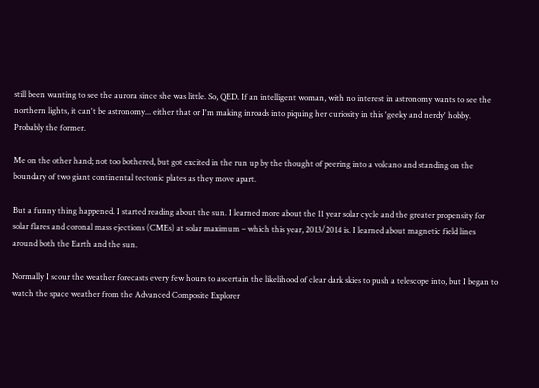still been wanting to see the aurora since she was little. So, QED. If an intelligent woman, with no interest in astronomy wants to see the northern lights, it can't be astronomy... either that or I'm making inroads into piquing her curiosity in this 'geeky and nerdy' hobby. Probably the former.

Me on the other hand; not too bothered, but got excited in the run up by the thought of peering into a volcano and standing on the boundary of two giant continental tectonic plates as they move apart.

But a funny thing happened. I started reading about the sun. I learned more about the 11 year solar cycle and the greater propensity for solar flares and coronal mass ejections (CMEs) at solar maximum – which this year, 2013/2014 is. I learned about magnetic field lines around both the Earth and the sun.

Normally I scour the weather forecasts every few hours to ascertain the likelihood of clear dark skies to push a telescope into, but I began to watch the space weather from the Advanced Composite Explorer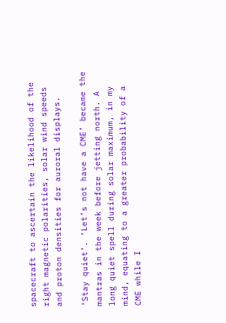spacecraft to ascertain the likelihood of the right magnetic polarities, solar wind speeds and proton densities for auroral displays.

‘Stay quiet’. ‘Let’s not have a CME’ became the mantras in the week before jetting north. A long quiet spell during solar maximum, in my mind, equating to a greater probability of a CME while I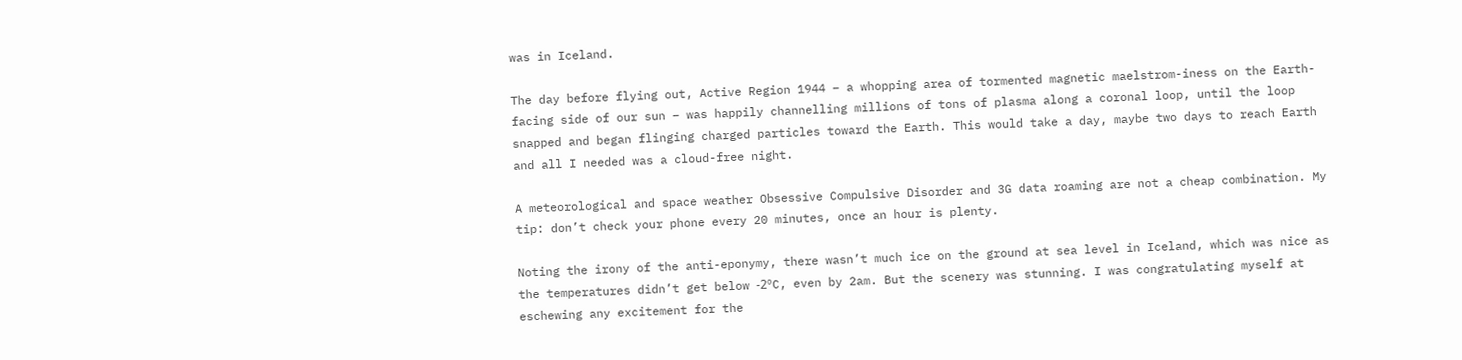was in Iceland.

The day before flying out, Active Region 1944 – a whopping area of tormented magnetic maelstrom-iness on the Earth-facing side of our sun – was happily channelling millions of tons of plasma along a coronal loop, until the loop snapped and began flinging charged particles toward the Earth. This would take a day, maybe two days to reach Earth and all I needed was a cloud-free night.

A meteorological and space weather Obsessive Compulsive Disorder and 3G data roaming are not a cheap combination. My tip: don’t check your phone every 20 minutes, once an hour is plenty.

Noting the irony of the anti-eponymy, there wasn’t much ice on the ground at sea level in Iceland, which was nice as the temperatures didn’t get below -2ºC, even by 2am. But the scenery was stunning. I was congratulating myself at eschewing any excitement for the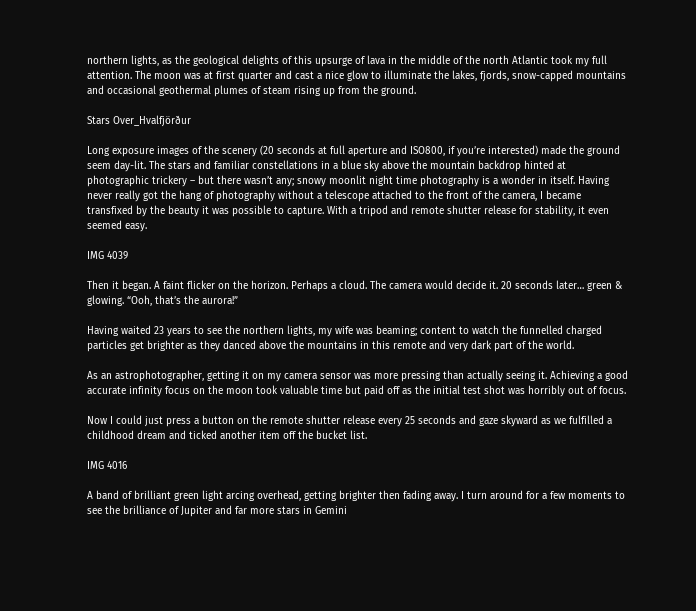northern lights, as the geological delights of this upsurge of lava in the middle of the north Atlantic took my full attention. The moon was at first quarter and cast a nice glow to illuminate the lakes, fjords, snow-capped mountains and occasional geothermal plumes of steam rising up from the ground.

Stars Over_Hvalfjörður

Long exposure images of the scenery (20 seconds at full aperture and ISO800, if you’re interested) made the ground seem day-lit. The stars and familiar constellations in a blue sky above the mountain backdrop hinted at photographic trickery – but there wasn’t any; snowy moonlit night time photography is a wonder in itself. Having never really got the hang of photography without a telescope attached to the front of the camera, I became transfixed by the beauty it was possible to capture. With a tripod and remote shutter release for stability, it even seemed easy.

IMG 4039

Then it began. A faint flicker on the horizon. Perhaps a cloud. The camera would decide it. 20 seconds later… green & glowing. “Ooh, that’s the aurora!”

Having waited 23 years to see the northern lights, my wife was beaming; content to watch the funnelled charged particles get brighter as they danced above the mountains in this remote and very dark part of the world.

As an astrophotographer, getting it on my camera sensor was more pressing than actually seeing it. Achieving a good accurate infinity focus on the moon took valuable time but paid off as the initial test shot was horribly out of focus.

Now I could just press a button on the remote shutter release every 25 seconds and gaze skyward as we fulfilled a childhood dream and ticked another item off the bucket list.

IMG 4016

A band of brilliant green light arcing overhead, getting brighter then fading away. I turn around for a few moments to see the brilliance of Jupiter and far more stars in Gemini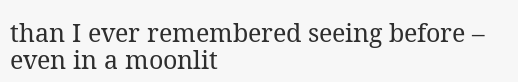than I ever remembered seeing before – even in a moonlit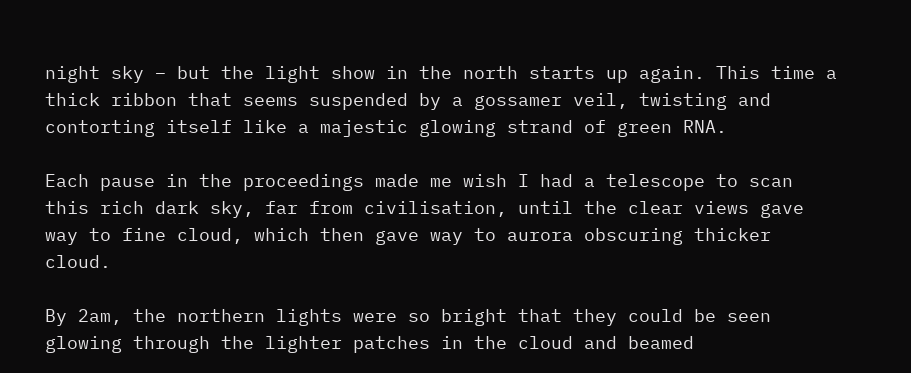night sky – but the light show in the north starts up again. This time a thick ribbon that seems suspended by a gossamer veil, twisting and contorting itself like a majestic glowing strand of green RNA.

Each pause in the proceedings made me wish I had a telescope to scan this rich dark sky, far from civilisation, until the clear views gave way to fine cloud, which then gave way to aurora obscuring thicker cloud.

By 2am, the northern lights were so bright that they could be seen glowing through the lighter patches in the cloud and beamed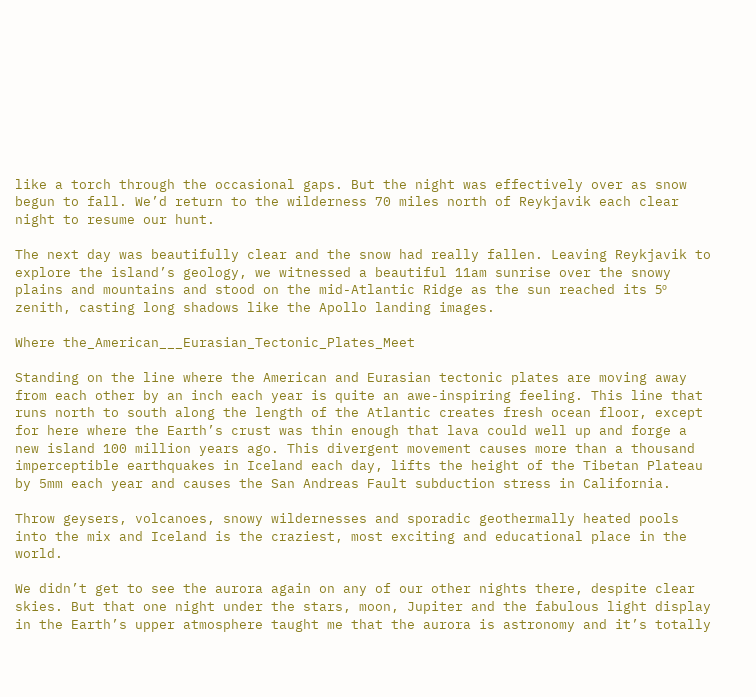like a torch through the occasional gaps. But the night was effectively over as snow begun to fall. We’d return to the wilderness 70 miles north of Reykjavik each clear night to resume our hunt.

The next day was beautifully clear and the snow had really fallen. Leaving Reykjavik to explore the island’s geology, we witnessed a beautiful 11am sunrise over the snowy plains and mountains and stood on the mid-Atlantic Ridge as the sun reached its 5º zenith, casting long shadows like the Apollo landing images.

Where the_American___Eurasian_Tectonic_Plates_Meet

Standing on the line where the American and Eurasian tectonic plates are moving away from each other by an inch each year is quite an awe-inspiring feeling. This line that runs north to south along the length of the Atlantic creates fresh ocean floor, except for here where the Earth’s crust was thin enough that lava could well up and forge a new island 100 million years ago. This divergent movement causes more than a thousand imperceptible earthquakes in Iceland each day, lifts the height of the Tibetan Plateau by 5mm each year and causes the San Andreas Fault subduction stress in California.

Throw geysers, volcanoes, snowy wildernesses and sporadic geothermally heated pools into the mix and Iceland is the craziest, most exciting and educational place in the world.

We didn’t get to see the aurora again on any of our other nights there, despite clear skies. But that one night under the stars, moon, Jupiter and the fabulous light display in the Earth’s upper atmosphere taught me that the aurora is astronomy and it’s totally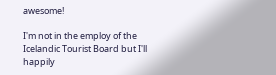awesome!

I'm not in the employ of the Icelandic Tourist Board but I'll happily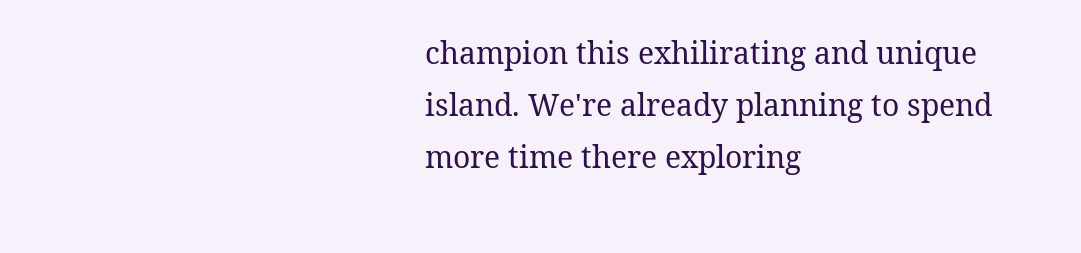champion this exhilirating and unique island. We're already planning to spend more time there exploring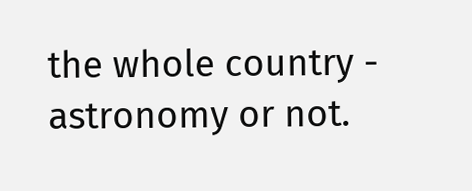the whole country - astronomy or not.